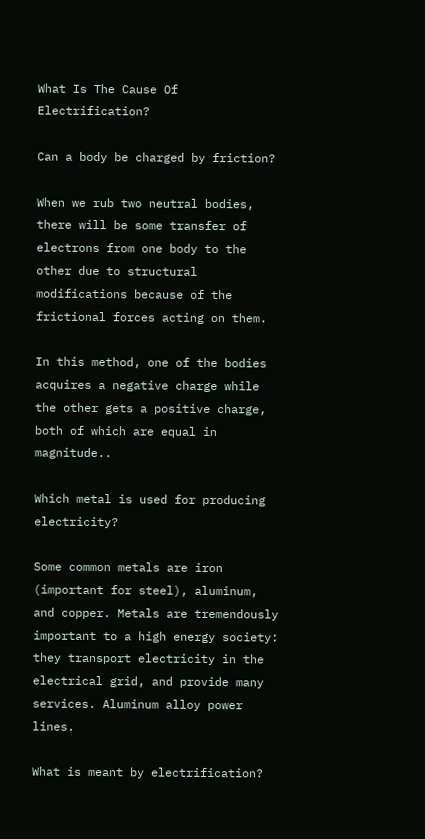What Is The Cause Of Electrification?

Can a body be charged by friction?

When we rub two neutral bodies, there will be some transfer of electrons from one body to the other due to structural modifications because of the frictional forces acting on them.

In this method, one of the bodies acquires a negative charge while the other gets a positive charge, both of which are equal in magnitude..

Which metal is used for producing electricity?

Some common metals are iron (important for steel), aluminum, and copper. Metals are tremendously important to a high energy society: they transport electricity in the electrical grid, and provide many services. Aluminum alloy power lines.

What is meant by electrification?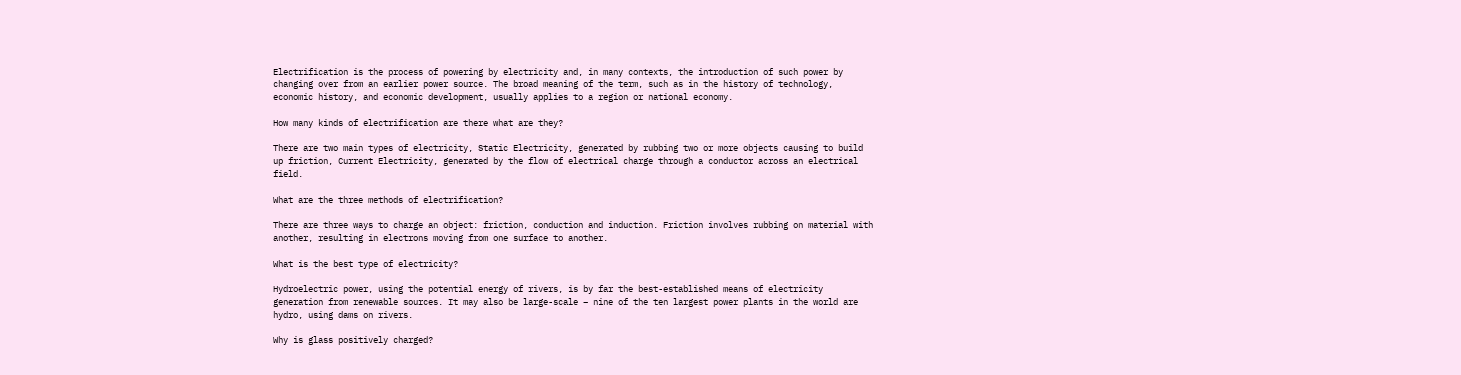Electrification is the process of powering by electricity and, in many contexts, the introduction of such power by changing over from an earlier power source. The broad meaning of the term, such as in the history of technology, economic history, and economic development, usually applies to a region or national economy.

How many kinds of electrification are there what are they?

There are two main types of electricity, Static Electricity, generated by rubbing two or more objects causing to build up friction, Current Electricity, generated by the flow of electrical charge through a conductor across an electrical field.

What are the three methods of electrification?

There are three ways to charge an object: friction, conduction and induction. Friction involves rubbing on material with another, resulting in electrons moving from one surface to another.

What is the best type of electricity?

Hydroelectric power, using the potential energy of rivers, is by far the best-established means of electricity generation from renewable sources. It may also be large-scale – nine of the ten largest power plants in the world are hydro, using dams on rivers.

Why is glass positively charged?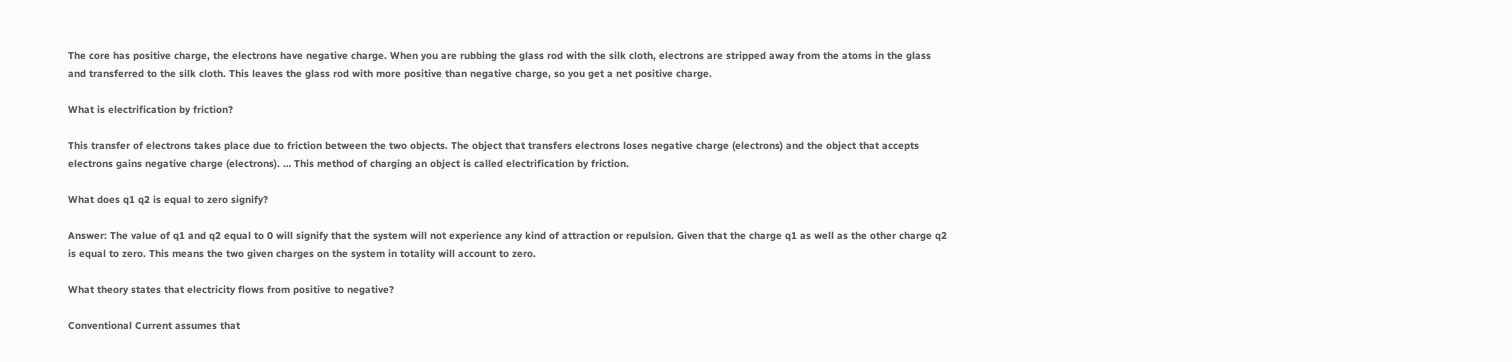The core has positive charge, the electrons have negative charge. When you are rubbing the glass rod with the silk cloth, electrons are stripped away from the atoms in the glass and transferred to the silk cloth. This leaves the glass rod with more positive than negative charge, so you get a net positive charge.

What is electrification by friction?

This transfer of electrons takes place due to friction between the two objects. The object that transfers electrons loses negative charge (electrons) and the object that accepts electrons gains negative charge (electrons). … This method of charging an object is called electrification by friction.

What does q1 q2 is equal to zero signify?

Answer: The value of q1 and q2 equal to 0 will signify that the system will not experience any kind of attraction or repulsion. Given that the charge q1 as well as the other charge q2 is equal to zero. This means the two given charges on the system in totality will account to zero.

What theory states that electricity flows from positive to negative?

Conventional Current assumes that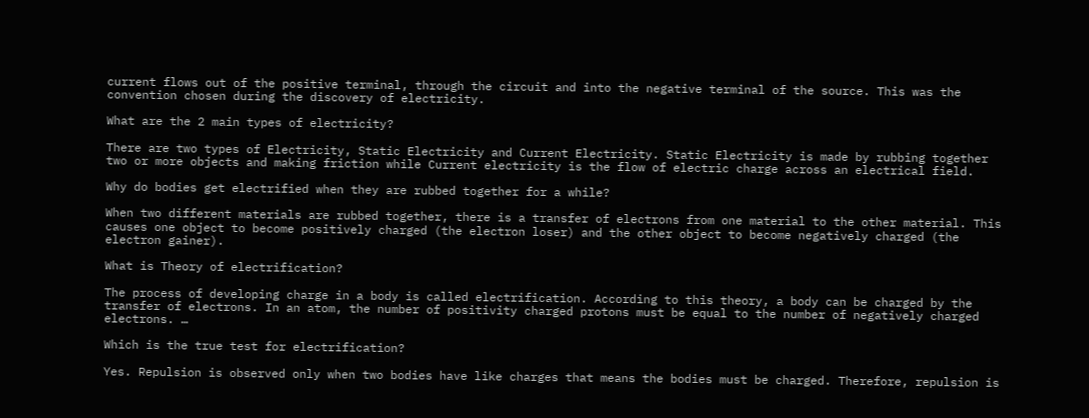current flows out of the positive terminal, through the circuit and into the negative terminal of the source. This was the convention chosen during the discovery of electricity.

What are the 2 main types of electricity?

There are two types of Electricity, Static Electricity and Current Electricity. Static Electricity is made by rubbing together two or more objects and making friction while Current electricity is the flow of electric charge across an electrical field.

Why do bodies get electrified when they are rubbed together for a while?

When two different materials are rubbed together, there is a transfer of electrons from one material to the other material. This causes one object to become positively charged (the electron loser) and the other object to become negatively charged (the electron gainer).

What is Theory of electrification?

The process of developing charge in a body is called electrification. According to this theory, a body can be charged by the transfer of electrons. In an atom, the number of positivity charged protons must be equal to the number of negatively charged electrons. …

Which is the true test for electrification?

Yes. Repulsion is observed only when two bodies have like charges that means the bodies must be charged. Therefore, repulsion is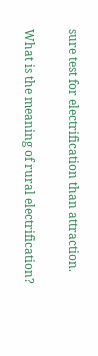sure test for electrification than attraction.

What is the meaning of rural electrification?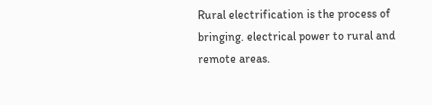Rural electrification is the process of bringing. electrical power to rural and remote areas.